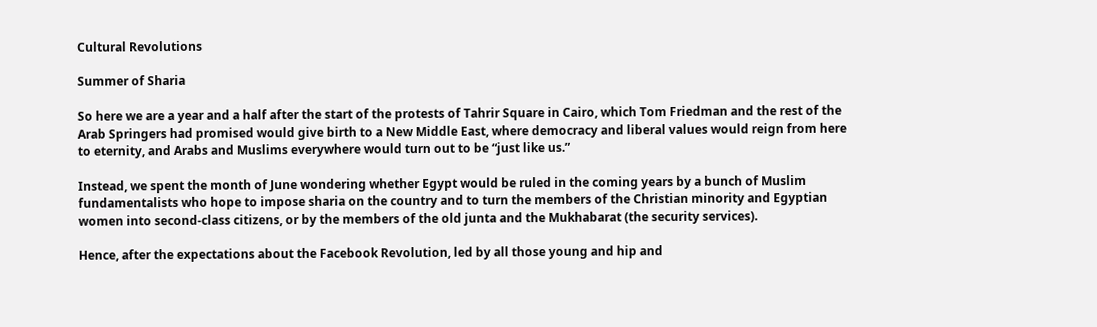Cultural Revolutions

Summer of Sharia

So here we are a year and a half after the start of the protests of Tahrir Square in Cairo, which Tom Friedman and the rest of the Arab Springers had promised would give birth to a New Middle East, where democracy and liberal values would reign from here to eternity, and Arabs and Muslims everywhere would turn out to be “just like us.”

Instead, we spent the month of June wondering whether Egypt would be ruled in the coming years by a bunch of Muslim fundamentalists who hope to impose sharia on the country and to turn the members of the Christian minority and Egyptian women into second-class citizens, or by the members of the old junta and the Mukhabarat (the security services).

Hence, after the expectations about the Facebook Revolution, led by all those young and hip and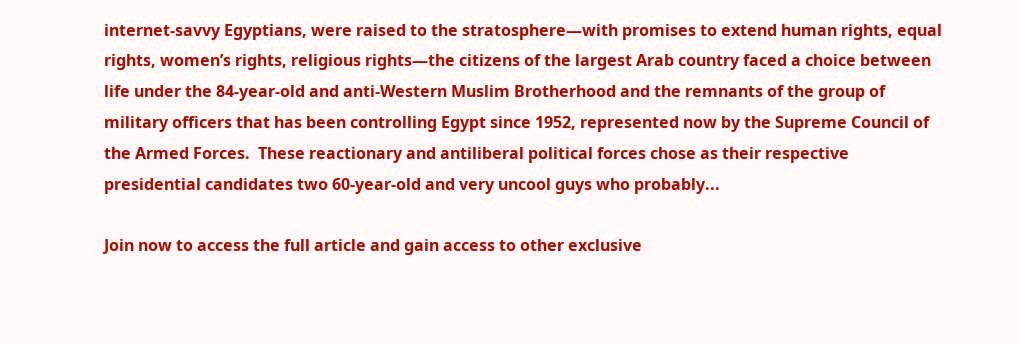internet-savvy Egyptians, were raised to the stratosphere—with promises to extend human rights, equal rights, women’s rights, religious rights—the citizens of the largest Arab country faced a choice between life under the 84-year-old and anti-Western Muslim Brotherhood and the remnants of the group of military officers that has been controlling Egypt since 1952, represented now by the Supreme Council of the Armed Forces.  These reactionary and antiliberal political forces chose as their respective presidential candidates two 60-year-old and very uncool guys who probably...

Join now to access the full article and gain access to other exclusive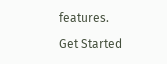features.

Get Started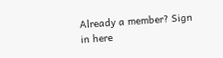Already a member? Sign in here